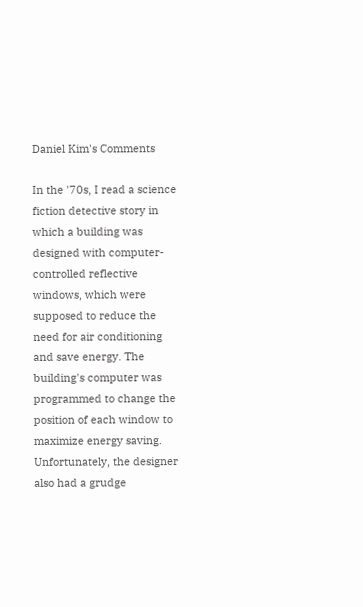Daniel Kim's Comments

In the '70s, I read a science fiction detective story in which a building was designed with computer-controlled reflective windows, which were supposed to reduce the need for air conditioning and save energy. The building's computer was programmed to change the position of each window to maximize energy saving. Unfortunately, the designer also had a grudge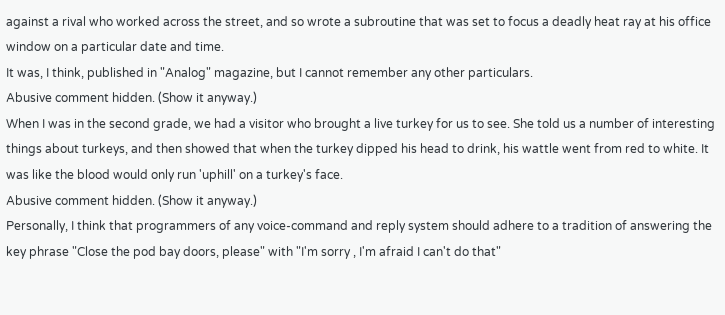against a rival who worked across the street, and so wrote a subroutine that was set to focus a deadly heat ray at his office window on a particular date and time.
It was, I think, published in "Analog" magazine, but I cannot remember any other particulars.
Abusive comment hidden. (Show it anyway.)
When I was in the second grade, we had a visitor who brought a live turkey for us to see. She told us a number of interesting things about turkeys, and then showed that when the turkey dipped his head to drink, his wattle went from red to white. It was like the blood would only run 'uphill' on a turkey's face.
Abusive comment hidden. (Show it anyway.)
Personally, I think that programmers of any voice-command and reply system should adhere to a tradition of answering the key phrase "Close the pod bay doors, please" with "I'm sorry , I'm afraid I can't do that"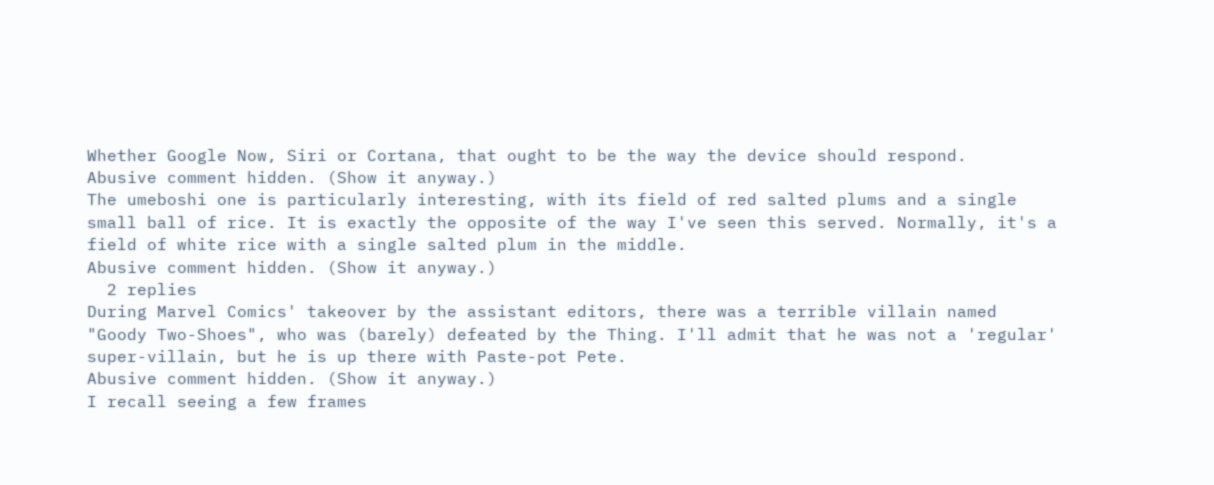Whether Google Now, Siri or Cortana, that ought to be the way the device should respond.
Abusive comment hidden. (Show it anyway.)
The umeboshi one is particularly interesting, with its field of red salted plums and a single small ball of rice. It is exactly the opposite of the way I've seen this served. Normally, it's a field of white rice with a single salted plum in the middle.
Abusive comment hidden. (Show it anyway.)
  2 replies
During Marvel Comics' takeover by the assistant editors, there was a terrible villain named "Goody Two-Shoes", who was (barely) defeated by the Thing. I'll admit that he was not a 'regular' super-villain, but he is up there with Paste-pot Pete.
Abusive comment hidden. (Show it anyway.)
I recall seeing a few frames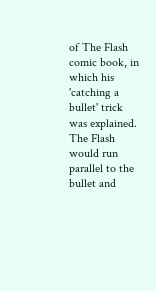of The Flash comic book, in which his 'catching a bullet' trick was explained. The Flash would run parallel to the bullet and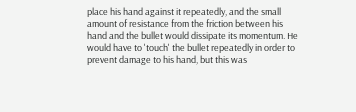place his hand against it repeatedly, and the small amount of resistance from the friction between his hand and the bullet would dissipate its momentum. He would have to 'touch' the bullet repeatedly in order to prevent damage to his hand, but this was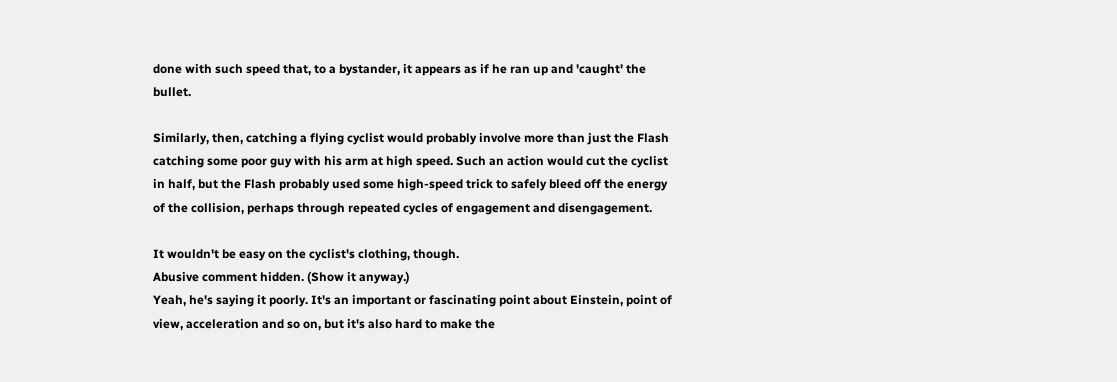done with such speed that, to a bystander, it appears as if he ran up and 'caught' the bullet.

Similarly, then, catching a flying cyclist would probably involve more than just the Flash catching some poor guy with his arm at high speed. Such an action would cut the cyclist in half, but the Flash probably used some high-speed trick to safely bleed off the energy of the collision, perhaps through repeated cycles of engagement and disengagement.

It wouldn't be easy on the cyclist's clothing, though.
Abusive comment hidden. (Show it anyway.)
Yeah, he's saying it poorly. It's an important or fascinating point about Einstein, point of view, acceleration and so on, but it's also hard to make the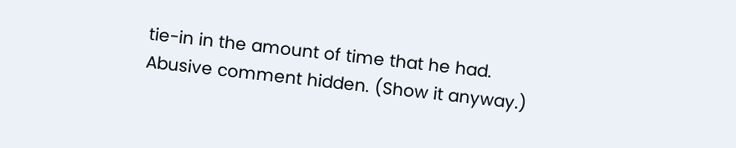tie-in in the amount of time that he had.
Abusive comment hidden. (Show it anyway.)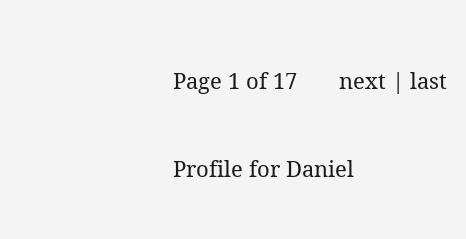Page 1 of 17       next | last

Profile for Daniel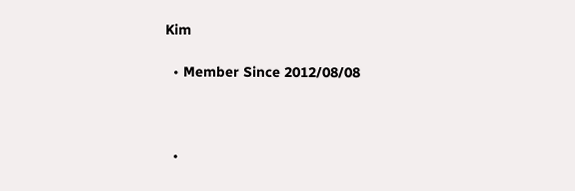Kim

  • Member Since 2012/08/08



  •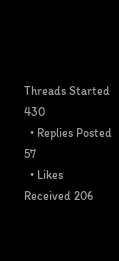Threads Started 430
  • Replies Posted 57
  • Likes Received 206